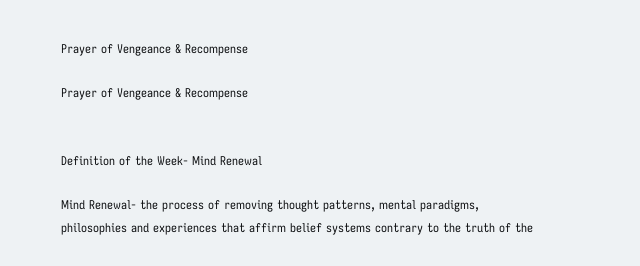Prayer of Vengeance & Recompense

Prayer of Vengeance & Recompense


Definition of the Week- Mind Renewal

Mind Renewal- the process of removing thought patterns, mental paradigms, philosophies and experiences that affirm belief systems contrary to the truth of the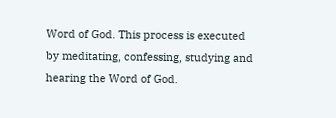Word of God. This process is executed by meditating, confessing, studying and hearing the Word of God.